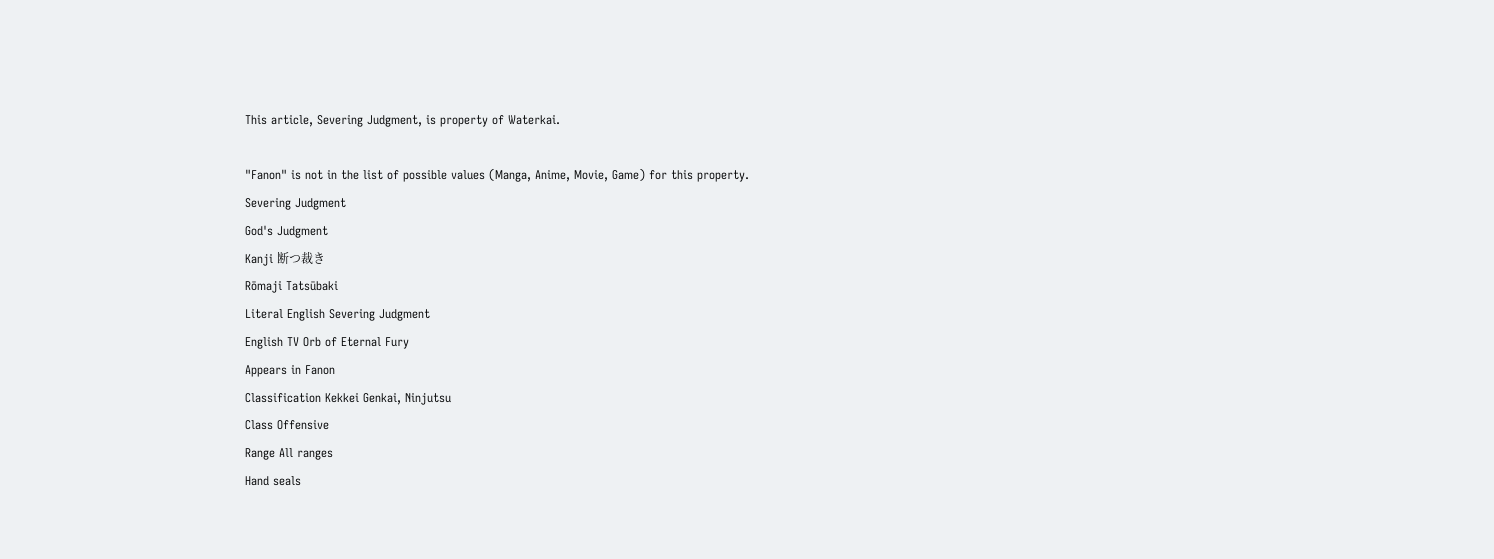This article, Severing Judgment, is property of Waterkai.

"Fanon" is not in the list of possible values (Manga, Anime, Movie, Game) for this property.
Severing Judgment
God's Judgment
Kanji 断つ裁き
Rōmaji Tatsūbaki
Literal English Severing Judgment
English TV Orb of Eternal Fury
Appears in Fanon
Classification Kekkei Genkai, Ninjutsu
Class Offensive
Range All ranges
Hand seals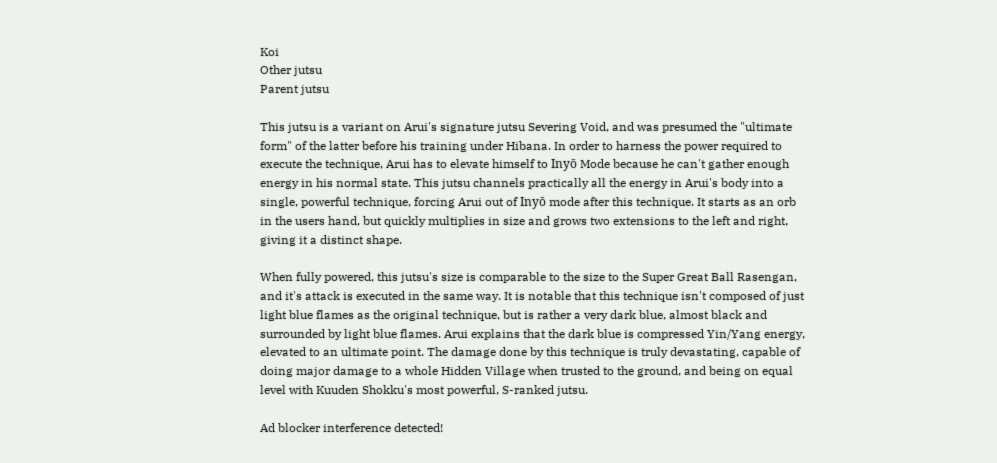Koi
Other jutsu
Parent jutsu

This jutsu is a variant on Arui's signature jutsu Severing Void, and was presumed the "ultimate form" of the latter before his training under Hibana. In order to harness the power required to execute the technique, Arui has to elevate himself to Inyō Mode because he can't gather enough energy in his normal state. This jutsu channels practically all the energy in Arui's body into a single, powerful technique, forcing Arui out of Inyō mode after this technique. It starts as an orb in the users hand, but quickly multiplies in size and grows two extensions to the left and right, giving it a distinct shape.

When fully powered, this jutsu's size is comparable to the size to the Super Great Ball Rasengan, and it's attack is executed in the same way. It is notable that this technique isn't composed of just light blue flames as the original technique, but is rather a very dark blue, almost black and surrounded by light blue flames. Arui explains that the dark blue is compressed Yin/Yang energy, elevated to an ultimate point. The damage done by this technique is truly devastating, capable of doing major damage to a whole Hidden Village when trusted to the ground, and being on equal level with Kuuden Shokku's most powerful, S-ranked jutsu.

Ad blocker interference detected!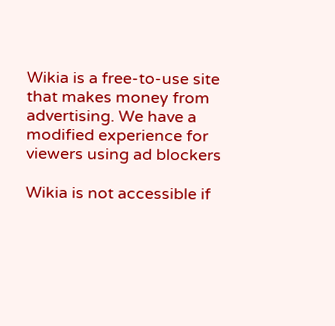Wikia is a free-to-use site that makes money from advertising. We have a modified experience for viewers using ad blockers

Wikia is not accessible if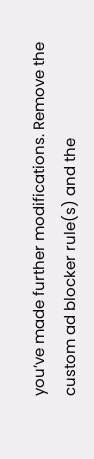you’ve made further modifications. Remove the custom ad blocker rule(s) and the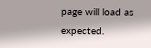page will load as expected.